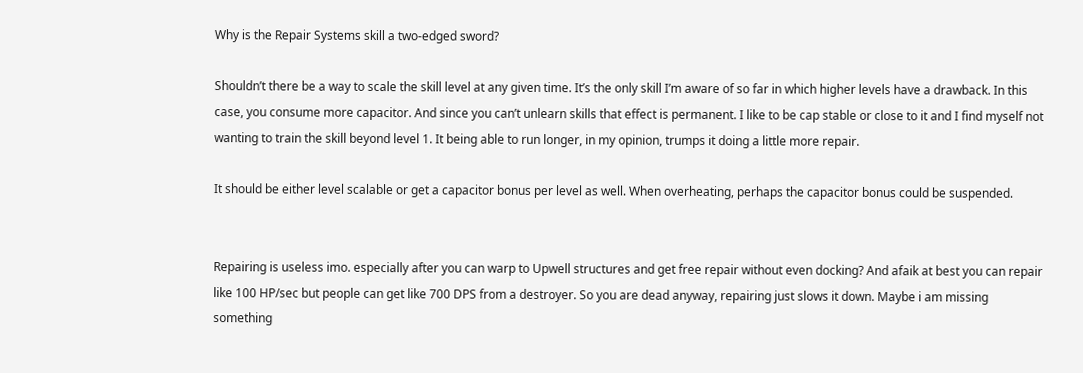Why is the Repair Systems skill a two-edged sword?

Shouldn’t there be a way to scale the skill level at any given time. It’s the only skill I’m aware of so far in which higher levels have a drawback. In this case, you consume more capacitor. And since you can’t unlearn skills that effect is permanent. I like to be cap stable or close to it and I find myself not wanting to train the skill beyond level 1. It being able to run longer, in my opinion, trumps it doing a little more repair.

It should be either level scalable or get a capacitor bonus per level as well. When overheating, perhaps the capacitor bonus could be suspended.


Repairing is useless imo. especially after you can warp to Upwell structures and get free repair without even docking? And afaik at best you can repair like 100 HP/sec but people can get like 700 DPS from a destroyer. So you are dead anyway, repairing just slows it down. Maybe i am missing something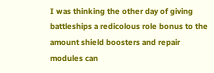I was thinking the other day of giving battleships a redicolous role bonus to the amount shield boosters and repair modules can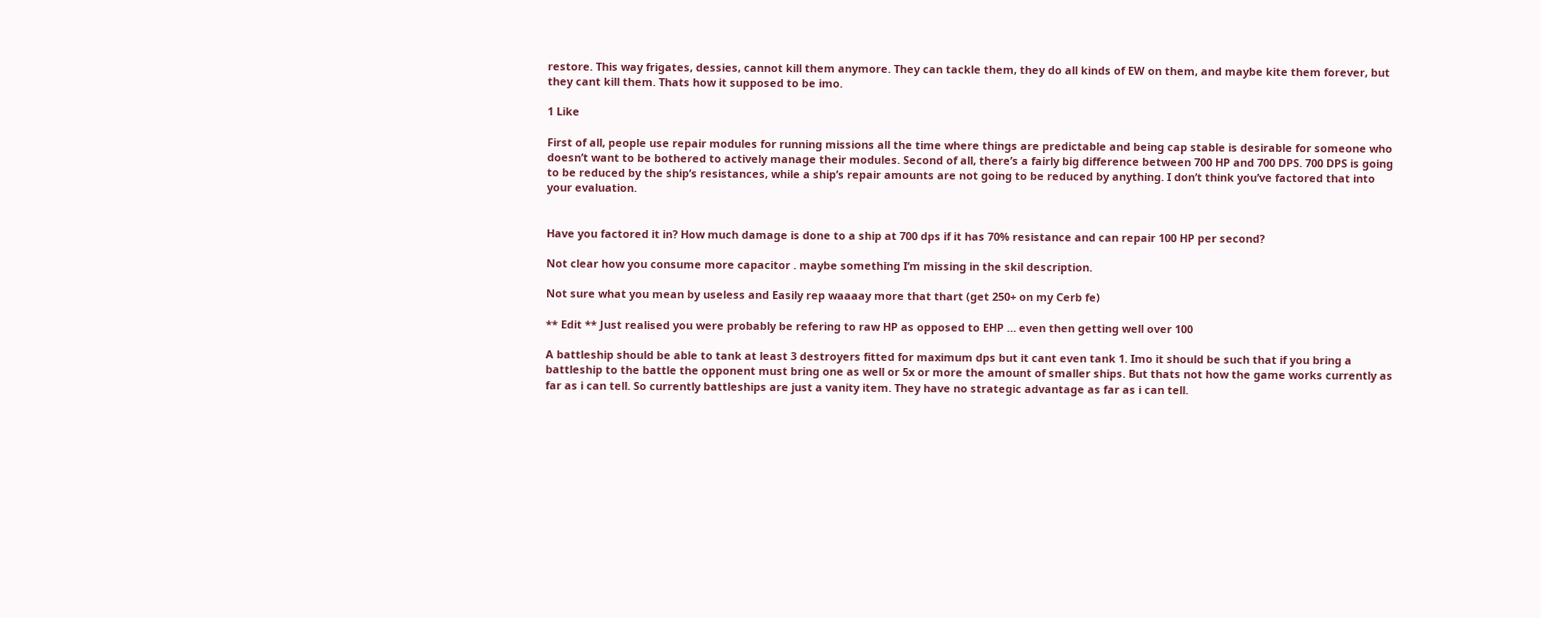restore. This way frigates, dessies, cannot kill them anymore. They can tackle them, they do all kinds of EW on them, and maybe kite them forever, but they cant kill them. Thats how it supposed to be imo.

1 Like

First of all, people use repair modules for running missions all the time where things are predictable and being cap stable is desirable for someone who doesn’t want to be bothered to actively manage their modules. Second of all, there’s a fairly big difference between 700 HP and 700 DPS. 700 DPS is going to be reduced by the ship’s resistances, while a ship’s repair amounts are not going to be reduced by anything. I don’t think you’ve factored that into your evaluation.


Have you factored it in? How much damage is done to a ship at 700 dps if it has 70% resistance and can repair 100 HP per second?

Not clear how you consume more capacitor . maybe something I’m missing in the skil description.

Not sure what you mean by useless and Easily rep waaaay more that thart (get 250+ on my Cerb fe)

** Edit ** Just realised you were probably be refering to raw HP as opposed to EHP … even then getting well over 100

A battleship should be able to tank at least 3 destroyers fitted for maximum dps but it cant even tank 1. Imo it should be such that if you bring a battleship to the battle the opponent must bring one as well or 5x or more the amount of smaller ships. But thats not how the game works currently as far as i can tell. So currently battleships are just a vanity item. They have no strategic advantage as far as i can tell.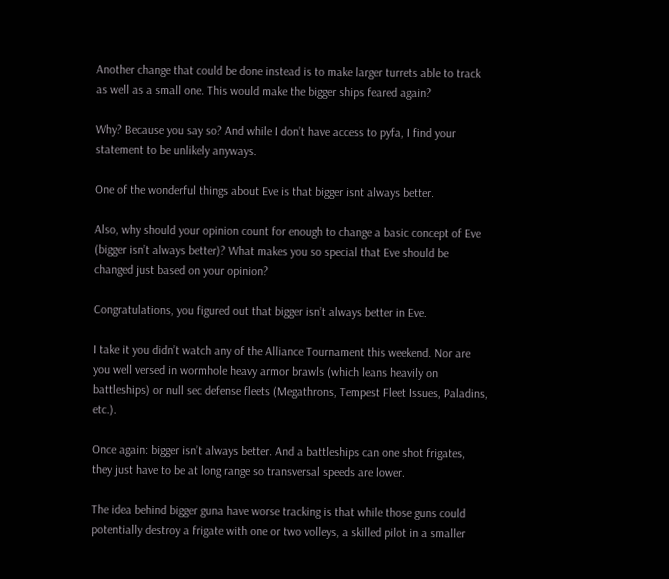Another change that could be done instead is to make larger turrets able to track as well as a small one. This would make the bigger ships feared again?

Why? Because you say so? And while I don’t have access to pyfa, I find your statement to be unlikely anyways.

One of the wonderful things about Eve is that bigger isnt always better.

Also, why should your opinion count for enough to change a basic concept of Eve (bigger isn’t always better)? What makes you so special that Eve should be changed just based on your opinion?

Congratulations, you figured out that bigger isn’t always better in Eve.

I take it you didn’t watch any of the Alliance Tournament this weekend. Nor are you well versed in wormhole heavy armor brawls (which leans heavily on battleships) or null sec defense fleets (Megathrons, Tempest Fleet Issues, Paladins, etc.).

Once again: bigger isn’t always better. And a battleships can one shot frigates, they just have to be at long range so transversal speeds are lower.

The idea behind bigger guna have worse tracking is that while those guns could potentially destroy a frigate with one or two volleys, a skilled pilot in a smaller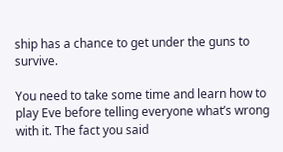ship has a chance to get under the guns to survive.

You need to take some time and learn how to play Eve before telling everyone what’s wrong with it. The fact you said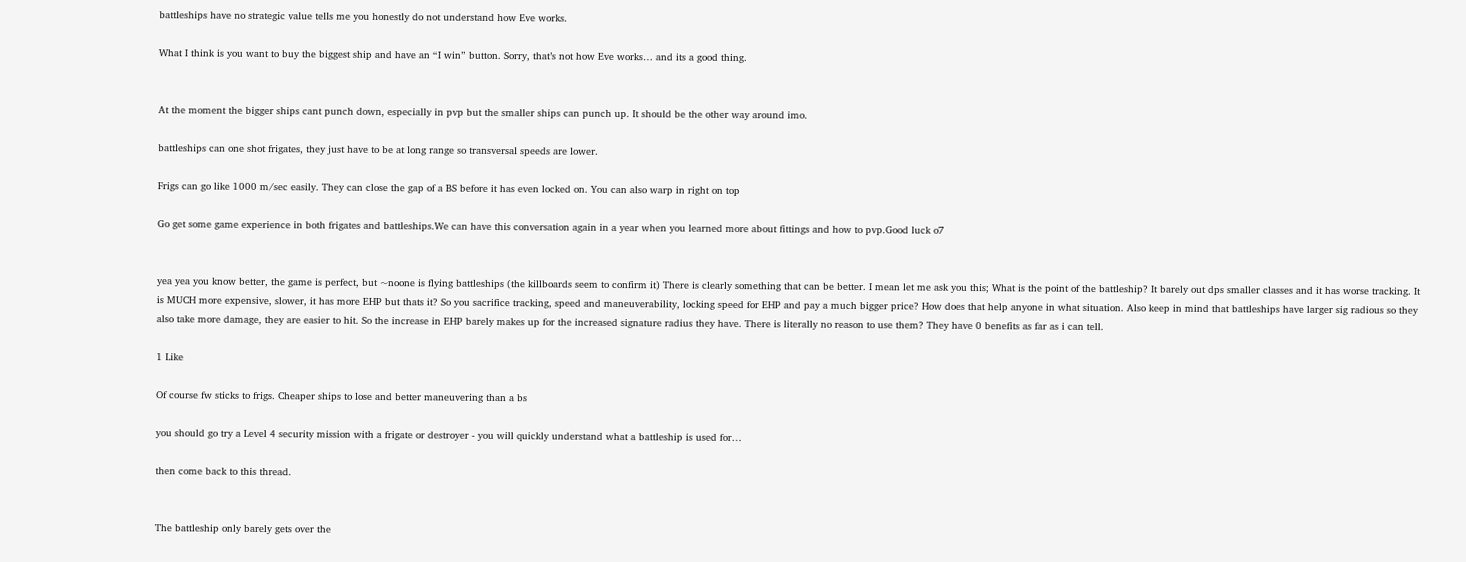battleships have no strategic value tells me you honestly do not understand how Eve works.

What I think is you want to buy the biggest ship and have an “I win” button. Sorry, that’s not how Eve works… and its a good thing.


At the moment the bigger ships cant punch down, especially in pvp but the smaller ships can punch up. It should be the other way around imo.

battleships can one shot frigates, they just have to be at long range so transversal speeds are lower.

Frigs can go like 1000 m/sec easily. They can close the gap of a BS before it has even locked on. You can also warp in right on top

Go get some game experience in both frigates and battleships.We can have this conversation again in a year when you learned more about fittings and how to pvp.Good luck o7


yea yea you know better, the game is perfect, but ~noone is flying battleships (the killboards seem to confirm it) There is clearly something that can be better. I mean let me ask you this; What is the point of the battleship? It barely out dps smaller classes and it has worse tracking. It is MUCH more expensive, slower, it has more EHP but thats it? So you sacrifice tracking, speed and maneuverability, locking speed for EHP and pay a much bigger price? How does that help anyone in what situation. Also keep in mind that battleships have larger sig radious so they also take more damage, they are easier to hit. So the increase in EHP barely makes up for the increased signature radius they have. There is literally no reason to use them? They have 0 benefits as far as i can tell.

1 Like

Of course fw sticks to frigs. Cheaper ships to lose and better maneuvering than a bs

you should go try a Level 4 security mission with a frigate or destroyer - you will quickly understand what a battleship is used for…

then come back to this thread.


The battleship only barely gets over the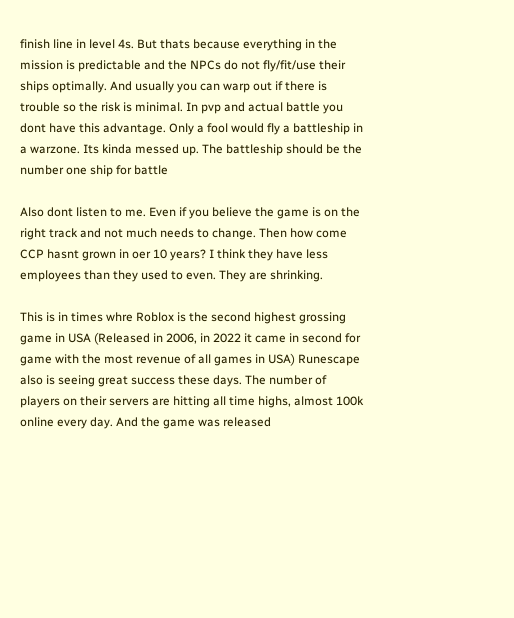finish line in level 4s. But thats because everything in the mission is predictable and the NPCs do not fly/fit/use their ships optimally. And usually you can warp out if there is trouble so the risk is minimal. In pvp and actual battle you dont have this advantage. Only a fool would fly a battleship in a warzone. Its kinda messed up. The battleship should be the number one ship for battle

Also dont listen to me. Even if you believe the game is on the right track and not much needs to change. Then how come CCP hasnt grown in oer 10 years? I think they have less employees than they used to even. They are shrinking.

This is in times whre Roblox is the second highest grossing game in USA (Released in 2006, in 2022 it came in second for game with the most revenue of all games in USA) Runescape also is seeing great success these days. The number of players on their servers are hitting all time highs, almost 100k online every day. And the game was released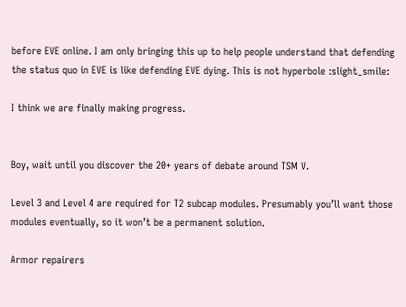before EVE online. I am only bringing this up to help people understand that defending the status quo in EVE is like defending EVE dying. This is not hyperbole :slight_smile:

I think we are finally making progress.


Boy, wait until you discover the 20+ years of debate around TSM V.

Level 3 and Level 4 are required for T2 subcap modules. Presumably you’ll want those modules eventually, so it won’t be a permanent solution.

Armor repairers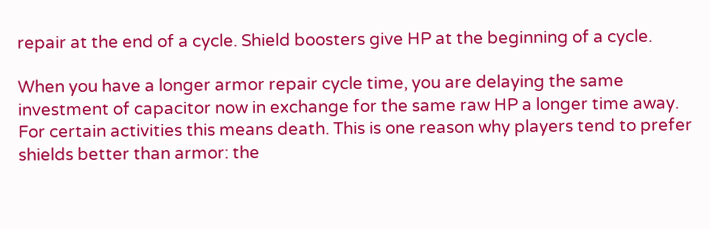repair at the end of a cycle. Shield boosters give HP at the beginning of a cycle.

When you have a longer armor repair cycle time, you are delaying the same investment of capacitor now in exchange for the same raw HP a longer time away. For certain activities this means death. This is one reason why players tend to prefer shields better than armor: the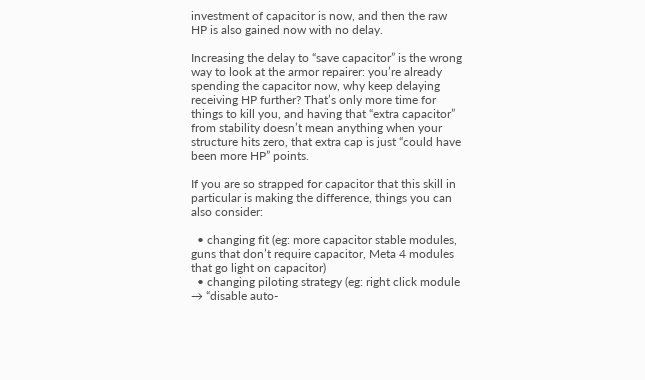investment of capacitor is now, and then the raw HP is also gained now with no delay.

Increasing the delay to “save capacitor” is the wrong way to look at the armor repairer: you’re already spending the capacitor now, why keep delaying receiving HP further? That’s only more time for things to kill you, and having that “extra capacitor” from stability doesn’t mean anything when your structure hits zero, that extra cap is just “could have been more HP” points.

If you are so strapped for capacitor that this skill in particular is making the difference, things you can also consider:

  • changing fit (eg: more capacitor stable modules, guns that don’t require capacitor, Meta 4 modules that go light on capacitor)
  • changing piloting strategy (eg: right click module → “disable auto-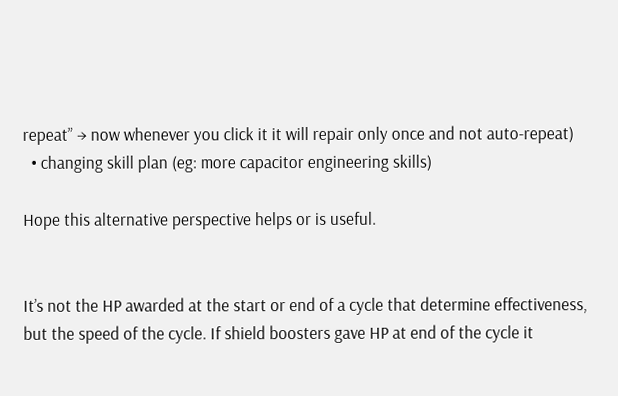repeat” → now whenever you click it it will repair only once and not auto-repeat)
  • changing skill plan (eg: more capacitor engineering skills)

Hope this alternative perspective helps or is useful.


It’s not the HP awarded at the start or end of a cycle that determine effectiveness, but the speed of the cycle. If shield boosters gave HP at end of the cycle it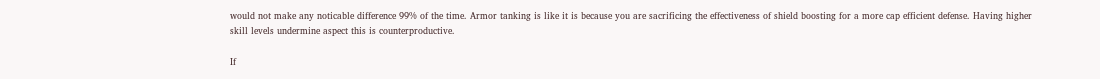would not make any noticable difference 99% of the time. Armor tanking is like it is because you are sacrificing the effectiveness of shield boosting for a more cap efficient defense. Having higher skill levels undermine aspect this is counterproductive.

If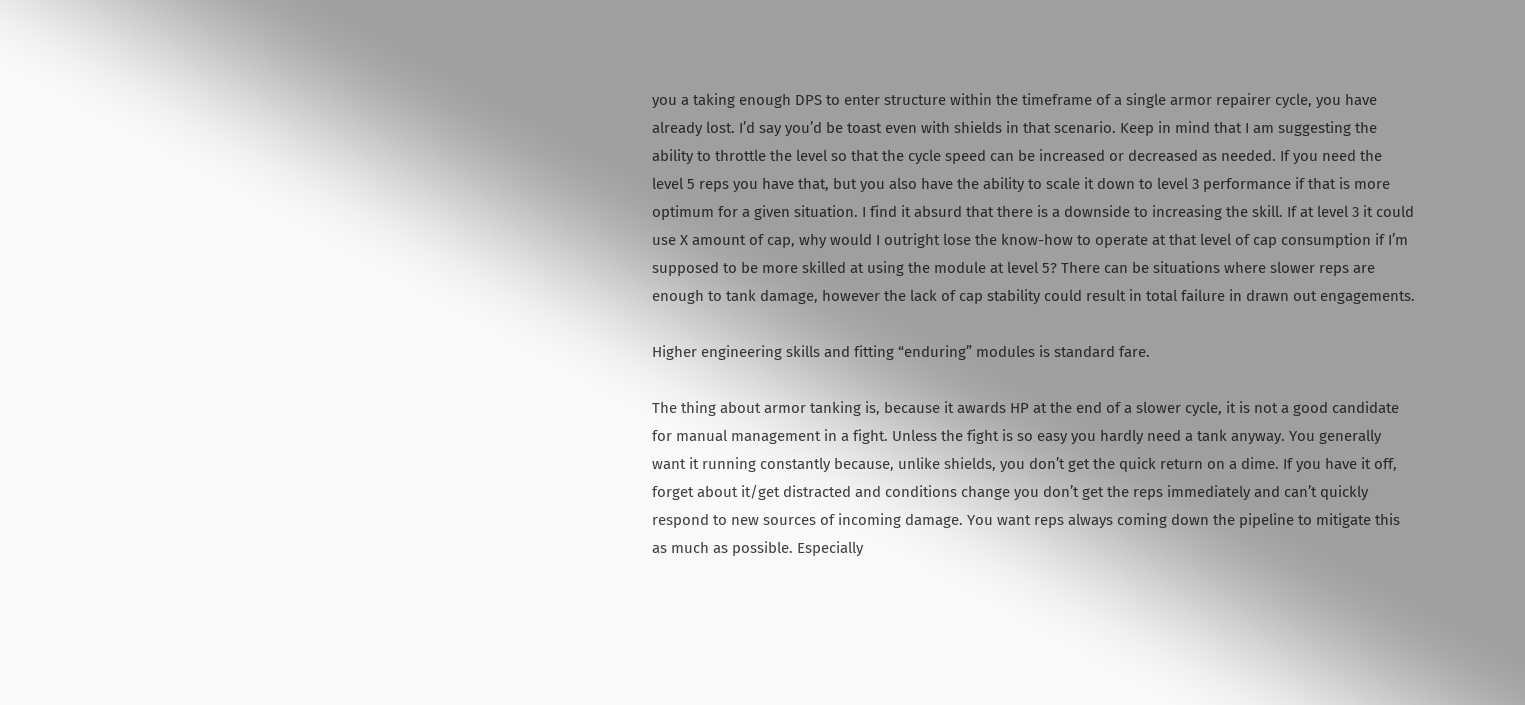you a taking enough DPS to enter structure within the timeframe of a single armor repairer cycle, you have already lost. I’d say you’d be toast even with shields in that scenario. Keep in mind that I am suggesting the ability to throttle the level so that the cycle speed can be increased or decreased as needed. If you need the level 5 reps you have that, but you also have the ability to scale it down to level 3 performance if that is more optimum for a given situation. I find it absurd that there is a downside to increasing the skill. If at level 3 it could use X amount of cap, why would I outright lose the know-how to operate at that level of cap consumption if I’m supposed to be more skilled at using the module at level 5? There can be situations where slower reps are enough to tank damage, however the lack of cap stability could result in total failure in drawn out engagements.

Higher engineering skills and fitting “enduring” modules is standard fare.

The thing about armor tanking is, because it awards HP at the end of a slower cycle, it is not a good candidate for manual management in a fight. Unless the fight is so easy you hardly need a tank anyway. You generally want it running constantly because, unlike shields, you don’t get the quick return on a dime. If you have it off, forget about it/get distracted and conditions change you don’t get the reps immediately and can’t quickly respond to new sources of incoming damage. You want reps always coming down the pipeline to mitigate this as much as possible. Especially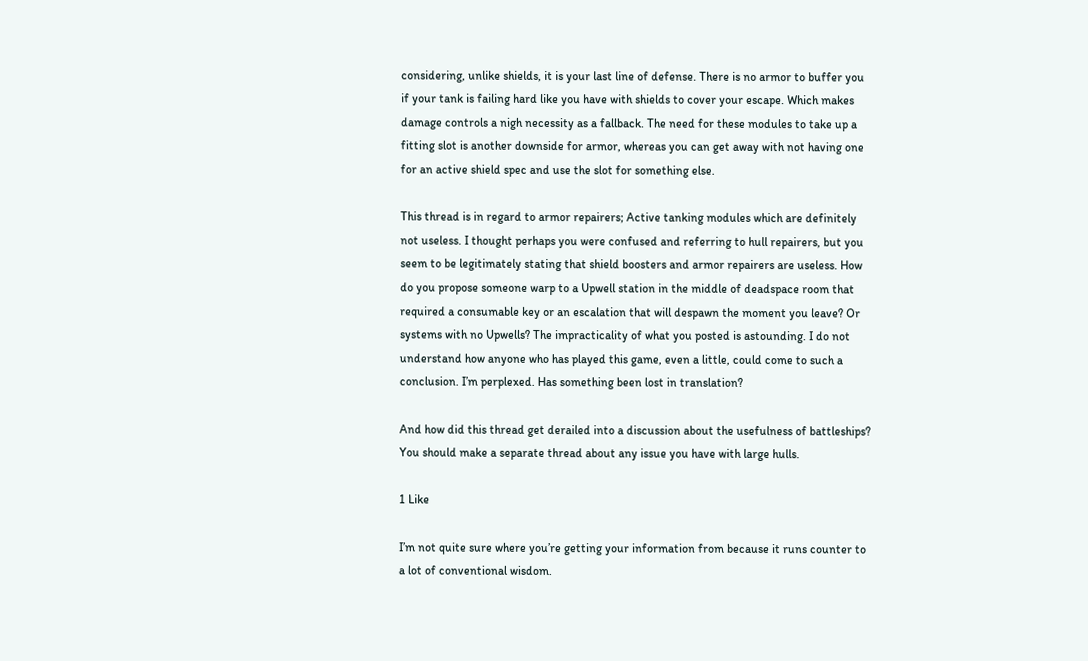considering, unlike shields, it is your last line of defense. There is no armor to buffer you if your tank is failing hard like you have with shields to cover your escape. Which makes damage controls a nigh necessity as a fallback. The need for these modules to take up a fitting slot is another downside for armor, whereas you can get away with not having one for an active shield spec and use the slot for something else.

This thread is in regard to armor repairers; Active tanking modules which are definitely not useless. I thought perhaps you were confused and referring to hull repairers, but you seem to be legitimately stating that shield boosters and armor repairers are useless. How do you propose someone warp to a Upwell station in the middle of deadspace room that required a consumable key or an escalation that will despawn the moment you leave? Or systems with no Upwells? The impracticality of what you posted is astounding. I do not understand how anyone who has played this game, even a little, could come to such a conclusion. I’m perplexed. Has something been lost in translation?

And how did this thread get derailed into a discussion about the usefulness of battleships? You should make a separate thread about any issue you have with large hulls.

1 Like

I’m not quite sure where you’re getting your information from because it runs counter to a lot of conventional wisdom.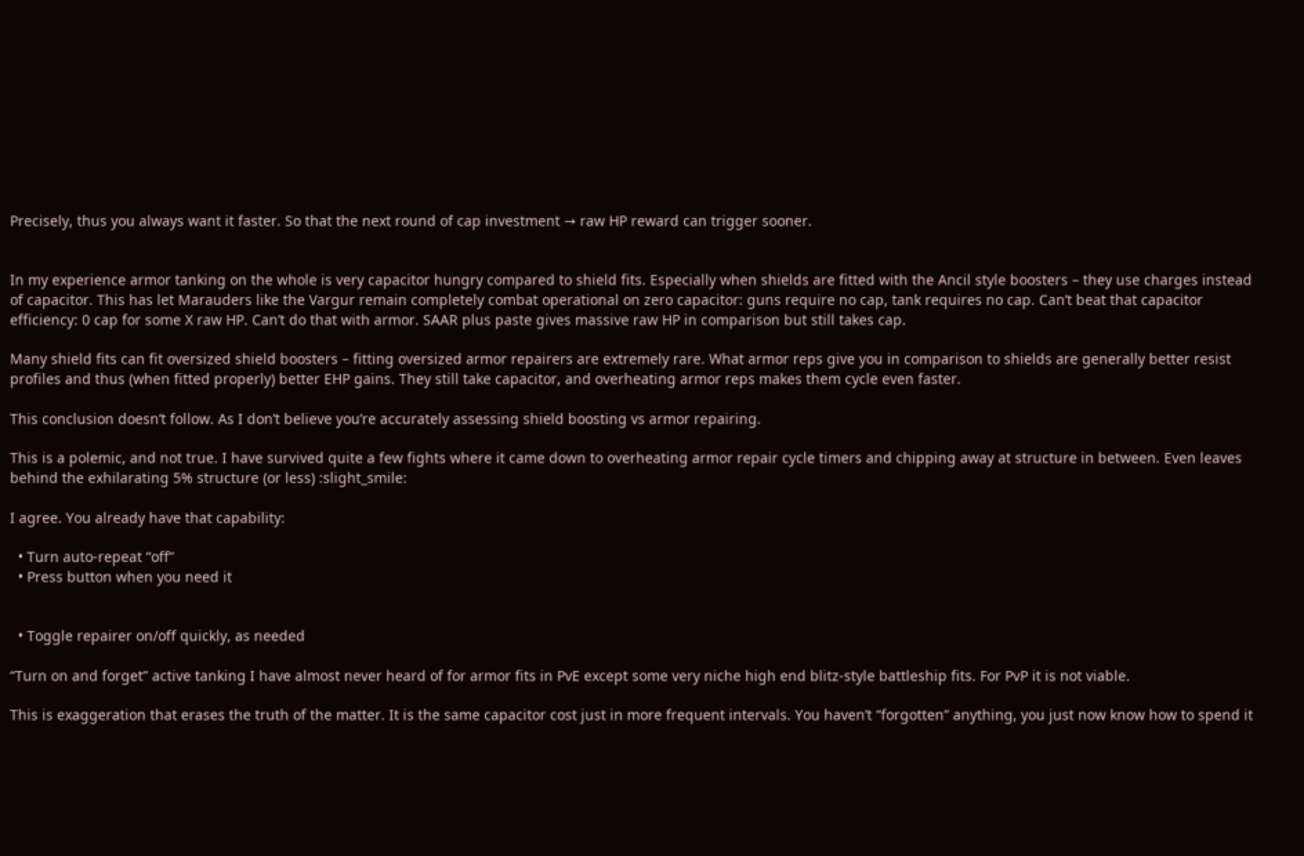Precisely, thus you always want it faster. So that the next round of cap investment → raw HP reward can trigger sooner.


In my experience armor tanking on the whole is very capacitor hungry compared to shield fits. Especially when shields are fitted with the Ancil style boosters – they use charges instead of capacitor. This has let Marauders like the Vargur remain completely combat operational on zero capacitor: guns require no cap, tank requires no cap. Can’t beat that capacitor efficiency: 0 cap for some X raw HP. Can’t do that with armor. SAAR plus paste gives massive raw HP in comparison but still takes cap.

Many shield fits can fit oversized shield boosters – fitting oversized armor repairers are extremely rare. What armor reps give you in comparison to shields are generally better resist profiles and thus (when fitted properly) better EHP gains. They still take capacitor, and overheating armor reps makes them cycle even faster.

This conclusion doesn’t follow. As I don’t believe you’re accurately assessing shield boosting vs armor repairing.

This is a polemic, and not true. I have survived quite a few fights where it came down to overheating armor repair cycle timers and chipping away at structure in between. Even leaves behind the exhilarating 5% structure (or less) :slight_smile:

I agree. You already have that capability:

  • Turn auto-repeat “off”
  • Press button when you need it


  • Toggle repairer on/off quickly, as needed

“Turn on and forget” active tanking I have almost never heard of for armor fits in PvE except some very niche high end blitz-style battleship fits. For PvP it is not viable.

This is exaggeration that erases the truth of the matter. It is the same capacitor cost just in more frequent intervals. You haven’t “forgotten” anything, you just now know how to spend it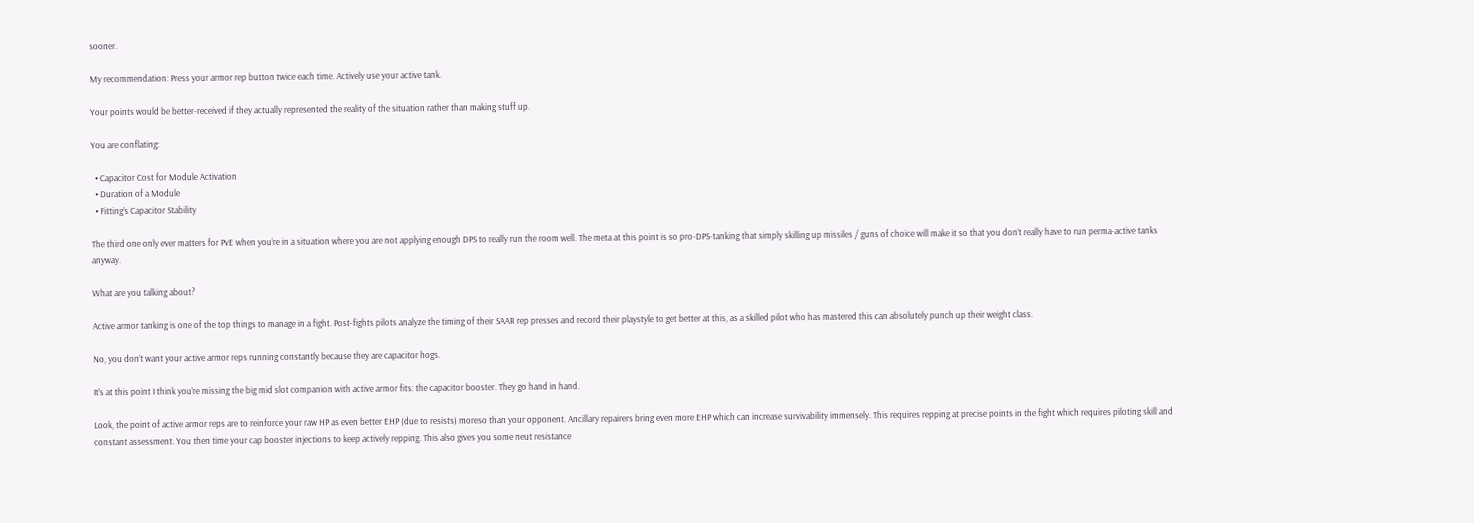sooner.

My recommendation: Press your armor rep button twice each time. Actively use your active tank.

Your points would be better-received if they actually represented the reality of the situation rather than making stuff up.

You are conflating:

  • Capacitor Cost for Module Activation
  • Duration of a Module
  • Fitting’s Capacitor Stability

The third one only ever matters for PvE when you’re in a situation where you are not applying enough DPS to really run the room well. The meta at this point is so pro-DPS-tanking that simply skilling up missiles / guns of choice will make it so that you don’t really have to run perma-active tanks anyway.

What are you talking about?

Active armor tanking is one of the top things to manage in a fight. Post-fights pilots analyze the timing of their SAAR rep presses and record their playstyle to get better at this, as a skilled pilot who has mastered this can absolutely punch up their weight class.

No, you don’t want your active armor reps running constantly because they are capacitor hogs.

It’s at this point I think you’re missing the big mid slot companion with active armor fits: the capacitor booster. They go hand in hand.

Look, the point of active armor reps are to reinforce your raw HP as even better EHP (due to resists) moreso than your opponent. Ancillary repairers bring even more EHP which can increase survivability immensely. This requires repping at precise points in the fight which requires piloting skill and constant assessment. You then time your cap booster injections to keep actively repping. This also gives you some neut resistance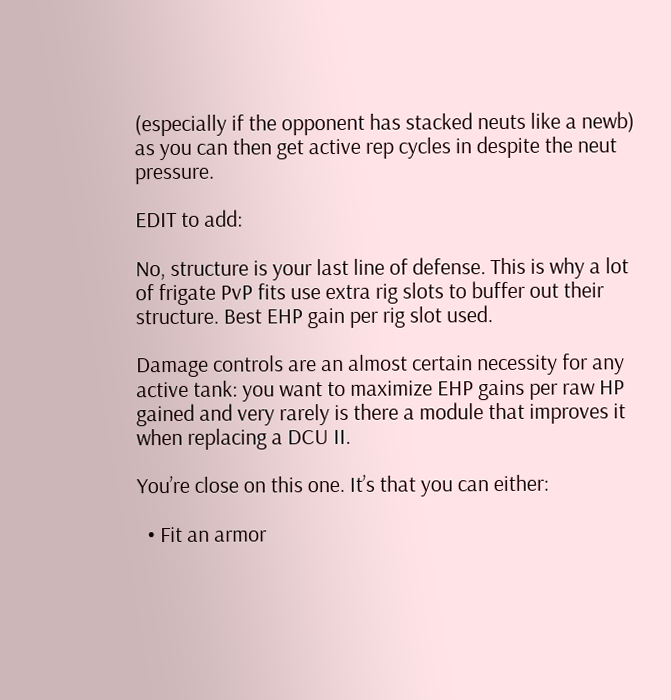(especially if the opponent has stacked neuts like a newb) as you can then get active rep cycles in despite the neut pressure.

EDIT to add:

No, structure is your last line of defense. This is why a lot of frigate PvP fits use extra rig slots to buffer out their structure. Best EHP gain per rig slot used.

Damage controls are an almost certain necessity for any active tank: you want to maximize EHP gains per raw HP gained and very rarely is there a module that improves it when replacing a DCU II.

You’re close on this one. It’s that you can either:

  • Fit an armor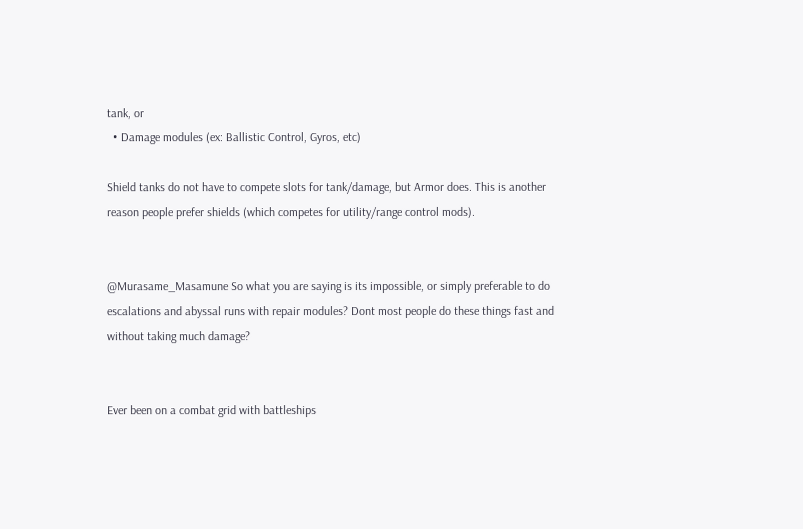tank, or
  • Damage modules (ex: Ballistic Control, Gyros, etc)

Shield tanks do not have to compete slots for tank/damage, but Armor does. This is another reason people prefer shields (which competes for utility/range control mods).


@Murasame_Masamune So what you are saying is its impossible, or simply preferable to do escalations and abyssal runs with repair modules? Dont most people do these things fast and without taking much damage?


Ever been on a combat grid with battleships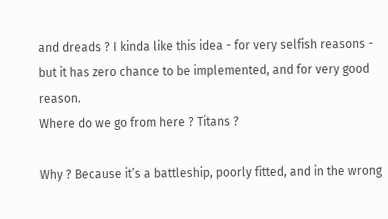and dreads ? I kinda like this idea - for very selfish reasons - but it has zero chance to be implemented, and for very good reason.
Where do we go from here ? Titans ?

Why ? Because it’s a battleship, poorly fitted, and in the wrong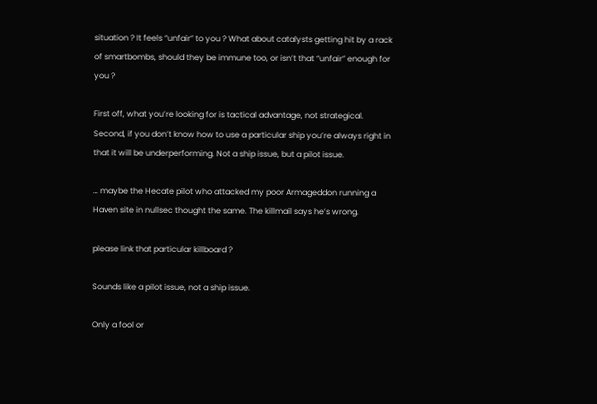situation ? It feels “unfair” to you ? What about catalysts getting hit by a rack of smartbombs, should they be immune too, or isn’t that “unfair” enough for you ?

First off, what you’re looking for is tactical advantage, not strategical. Second, if you don’t know how to use a particular ship you’re always right in that it will be underperforming. Not a ship issue, but a pilot issue.

… maybe the Hecate pilot who attacked my poor Armageddon running a Haven site in nullsec thought the same. The killmail says he’s wrong.

please link that particular killboard ?

Sounds like a pilot issue, not a ship issue.

Only a fool or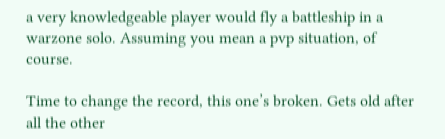a very knowledgeable player would fly a battleship in a warzone solo. Assuming you mean a pvp situation, of course.

Time to change the record, this one’s broken. Gets old after all the other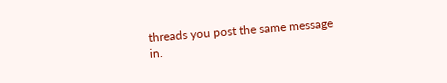threads you post the same message in.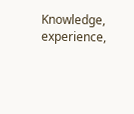Knowledge, experience,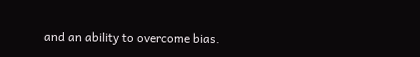and an ability to overcome bias.